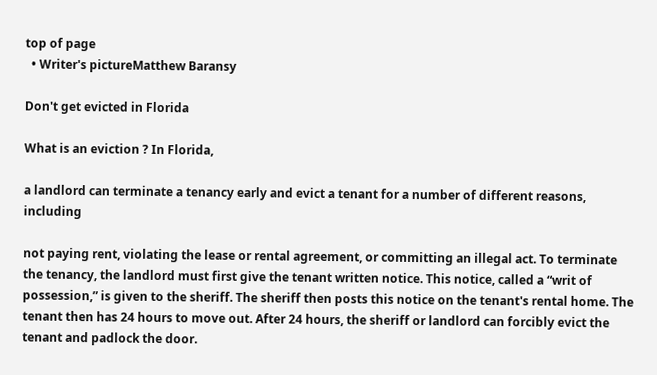top of page
  • Writer's pictureMatthew Baransy

Don't get evicted in Florida

What is an eviction ? In Florida,

a landlord can terminate a tenancy early and evict a tenant for a number of different reasons, including

not paying rent, violating the lease or rental agreement, or committing an illegal act. To terminate the tenancy, the landlord must first give the tenant written notice. This notice, called a “writ of possession,” is given to the sheriff. The sheriff then posts this notice on the tenant's rental home. The tenant then has 24 hours to move out. After 24 hours, the sheriff or landlord can forcibly evict the tenant and padlock the door.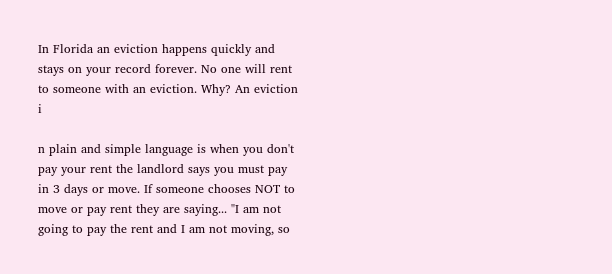In Florida an eviction happens quickly and stays on your record forever. No one will rent to someone with an eviction. Why? An eviction i

n plain and simple language is when you don't pay your rent the landlord says you must pay in 3 days or move. If someone chooses NOT to move or pay rent they are saying... "I am not going to pay the rent and I am not moving, so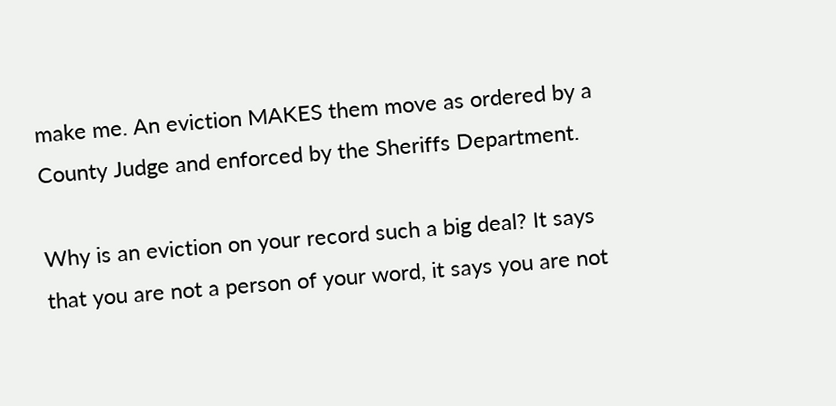make me. An eviction MAKES them move as ordered by a County Judge and enforced by the Sheriffs Department.

Why is an eviction on your record such a big deal? It says that you are not a person of your word, it says you are not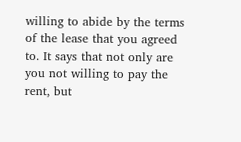willing to abide by the terms of the lease that you agreed to. It says that not only are you not willing to pay the rent, but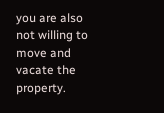you are also not willing to move and vacate the property.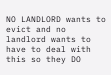NO LANDLORD wants to evict and no landlord wants to have to deal with this so they DO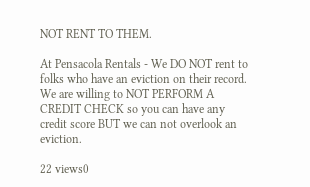NOT RENT TO THEM.

At Pensacola Rentals - We DO NOT rent to folks who have an eviction on their record. We are willing to NOT PERFORM A CREDIT CHECK so you can have any credit score BUT we can not overlook an eviction.

22 views0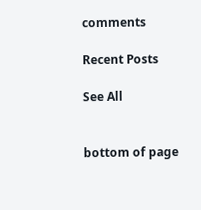comments

Recent Posts

See All


bottom of page